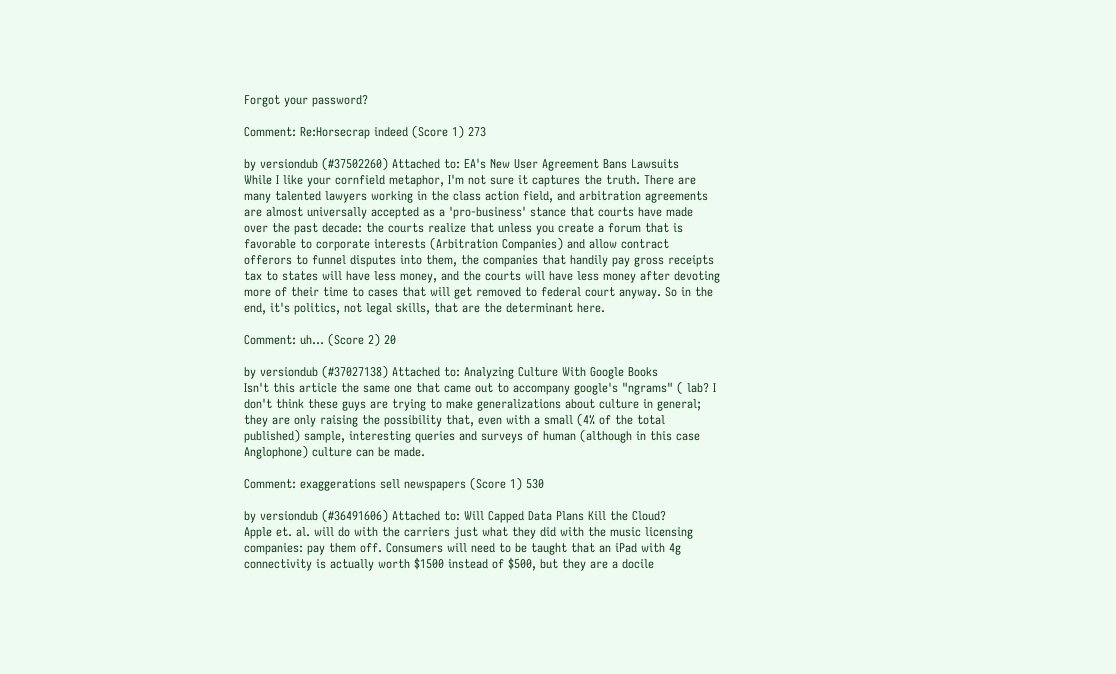Forgot your password?

Comment: Re:Horsecrap indeed (Score 1) 273

by versiondub (#37502260) Attached to: EA's New User Agreement Bans Lawsuits
While I like your cornfield metaphor, I'm not sure it captures the truth. There are many talented lawyers working in the class action field, and arbitration agreements are almost universally accepted as a 'pro-business' stance that courts have made over the past decade: the courts realize that unless you create a forum that is favorable to corporate interests (Arbitration Companies) and allow contract offerors to funnel disputes into them, the companies that handily pay gross receipts tax to states will have less money, and the courts will have less money after devoting more of their time to cases that will get removed to federal court anyway. So in the end, it's politics, not legal skills, that are the determinant here.

Comment: uh... (Score 2) 20

by versiondub (#37027138) Attached to: Analyzing Culture With Google Books
Isn't this article the same one that came out to accompany google's "ngrams" ( lab? I don't think these guys are trying to make generalizations about culture in general; they are only raising the possibility that, even with a small (4% of the total published) sample, interesting queries and surveys of human (although in this case Anglophone) culture can be made.

Comment: exaggerations sell newspapers (Score 1) 530

by versiondub (#36491606) Attached to: Will Capped Data Plans Kill the Cloud?
Apple et. al. will do with the carriers just what they did with the music licensing companies: pay them off. Consumers will need to be taught that an iPad with 4g connectivity is actually worth $1500 instead of $500, but they are a docile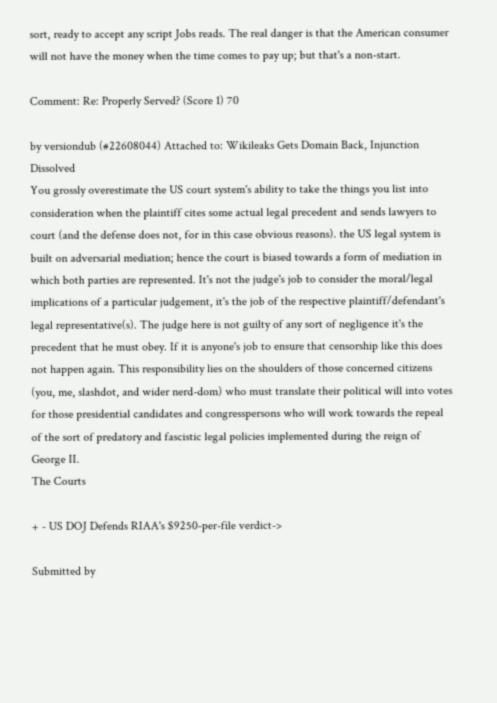sort, ready to accept any script Jobs reads. The real danger is that the American consumer will not have the money when the time comes to pay up; but that's a non-start.

Comment: Re: Properly Served? (Score 1) 70

by versiondub (#22608044) Attached to: Wikileaks Gets Domain Back, Injunction Dissolved
You grossly overestimate the US court system's ability to take the things you list into consideration when the plaintiff cites some actual legal precedent and sends lawyers to court (and the defense does not, for in this case obvious reasons). the US legal system is built on adversarial mediation; hence the court is biased towards a form of mediation in which both parties are represented. It's not the judge's job to consider the moral/legal implications of a particular judgement, it's the job of the respective plaintiff/defendant's legal representative(s). The judge here is not guilty of any sort of negligence it's the precedent that he must obey. If it is anyone's job to ensure that censorship like this does not happen again. This responsibility lies on the shoulders of those concerned citizens (you, me, slashdot, and wider nerd-dom) who must translate their political will into votes for those presidential candidates and congresspersons who will work towards the repeal of the sort of predatory and fascistic legal policies implemented during the reign of George II.
The Courts

+ - US DOJ Defends RIAA's $9250-per-file verdict->

Submitted by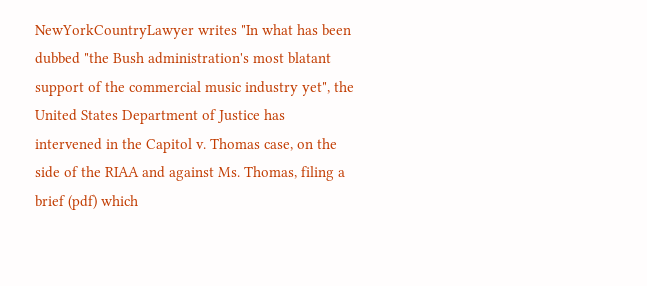NewYorkCountryLawyer writes "In what has been dubbed "the Bush administration's most blatant support of the commercial music industry yet", the United States Department of Justice has intervened in the Capitol v. Thomas case, on the side of the RIAA and against Ms. Thomas, filing a brief (pdf) which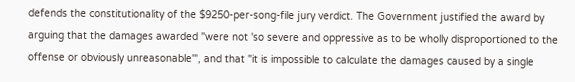defends the constitutionality of the $9250-per-song-file jury verdict. The Government justified the award by arguing that the damages awarded "were not 'so severe and oppressive as to be wholly disproportioned to the offense or obviously unreasonable'", and that "it is impossible to calculate the damages caused by a single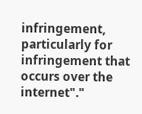infringement, particularly for infringement that occurs over the internet"."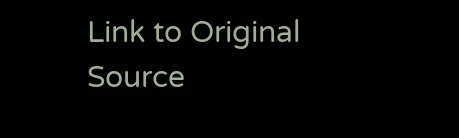Link to Original Source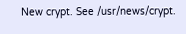New crypt. See /usr/news/crypt.